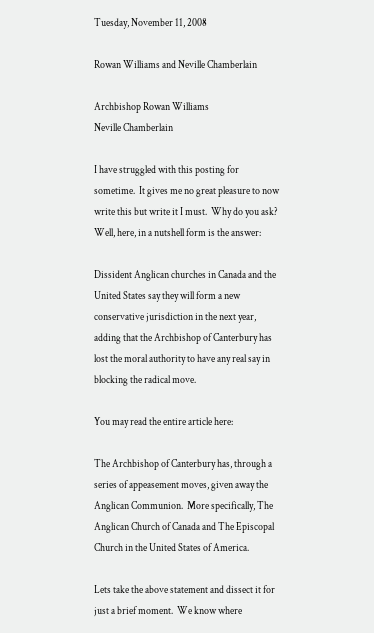Tuesday, November 11, 2008

Rowan Williams and Neville Chamberlain

Archbishop Rowan Williams                            Neville Chamberlain

I have struggled with this posting for sometime.  It gives me no great pleasure to now write this but write it I must.  Why do you ask?  Well, here, in a nutshell form is the answer:

Dissident Anglican churches in Canada and the United States say they will form a new conservative jurisdiction in the next year, adding that the Archbishop of Canterbury has lost the moral authority to have any real say in blocking the radical move.

You may read the entire article here:

The Archbishop of Canterbury has, through a series of appeasement moves, given away the Anglican Communion.  More specifically, The Anglican Church of Canada and The Episcopal Church in the United States of America.

Lets take the above statement and dissect it for just a brief moment.  We know where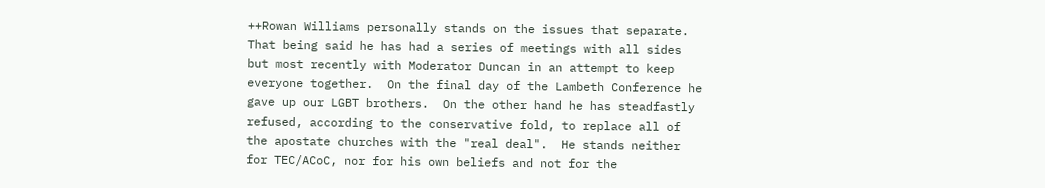++Rowan Williams personally stands on the issues that separate.   That being said he has had a series of meetings with all sides but most recently with Moderator Duncan in an attempt to keep everyone together.  On the final day of the Lambeth Conference he gave up our LGBT brothers.  On the other hand he has steadfastly refused, according to the conservative fold, to replace all of the apostate churches with the "real deal".  He stands neither for TEC/ACoC, nor for his own beliefs and not for the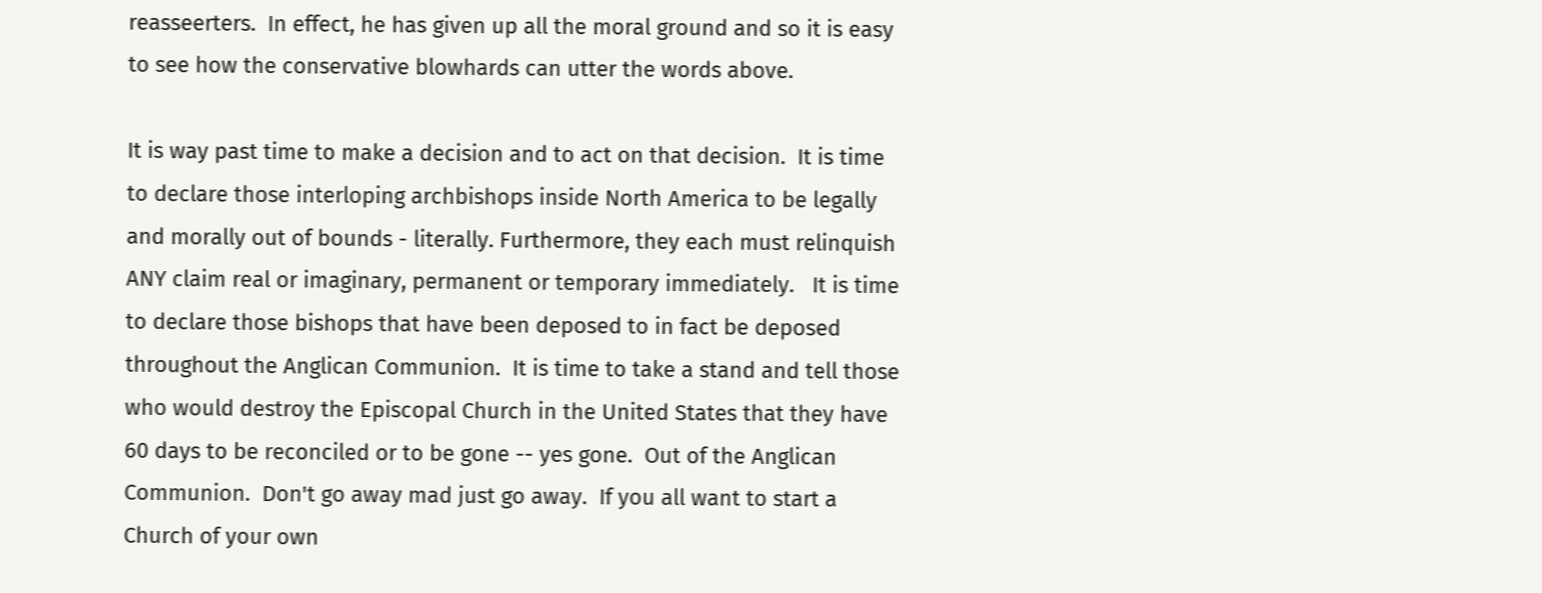reasseerters.  In effect, he has given up all the moral ground and so it is easy to see how the conservative blowhards can utter the words above.

It is way past time to make a decision and to act on that decision.  It is time to declare those interloping archbishops inside North America to be legally and morally out of bounds - literally. Furthermore, they each must relinquish ANY claim real or imaginary, permanent or temporary immediately.   It is time to declare those bishops that have been deposed to in fact be deposed throughout the Anglican Communion.  It is time to take a stand and tell those who would destroy the Episcopal Church in the United States that they have 60 days to be reconciled or to be gone -- yes gone.  Out of the Anglican Communion.  Don't go away mad just go away.  If you all want to start a Church of your own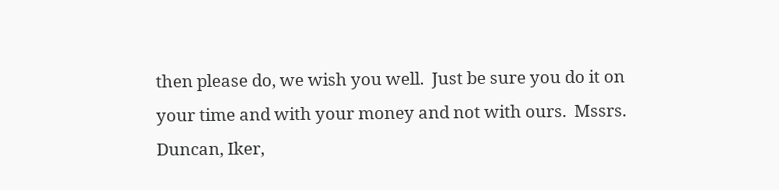then please do, we wish you well.  Just be sure you do it on your time and with your money and not with ours.  Mssrs. Duncan, Iker,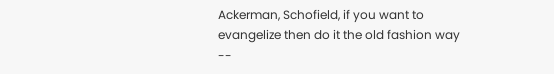Ackerman, Schofield, if you want to evangelize then do it the old fashion way --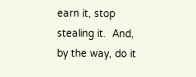earn it, stop stealing it.  And, by the way, do it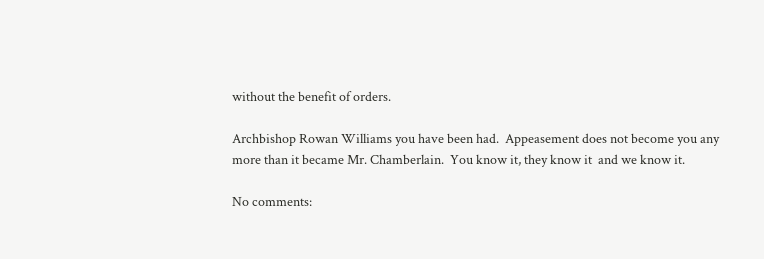without the benefit of orders.

Archbishop Rowan Williams you have been had.  Appeasement does not become you any more than it became Mr. Chamberlain.  You know it, they know it  and we know it.

No comments: